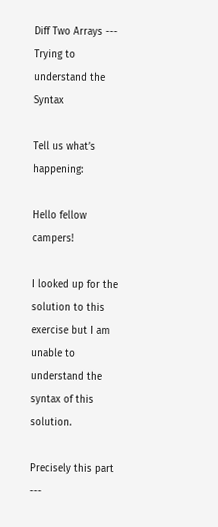Diff Two Arrays --- Trying to understand the Syntax

Tell us what’s happening:

Hello fellow campers!

I looked up for the solution to this exercise but I am unable to understand the syntax of this solution.

Precisely this part ---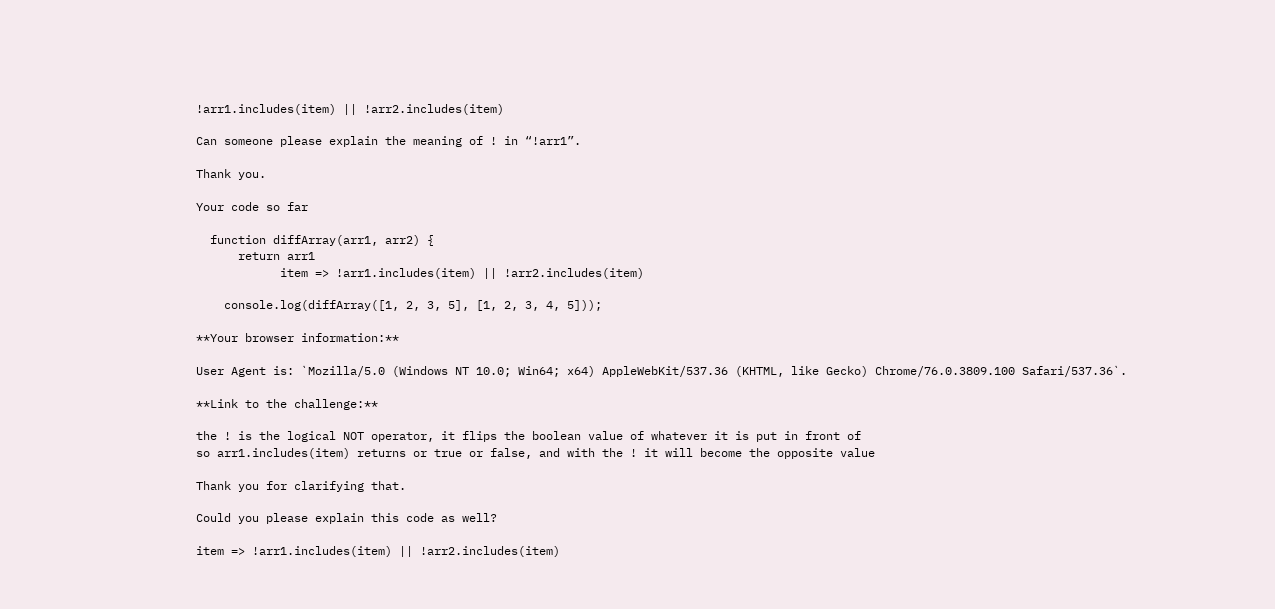!arr1.includes(item) || !arr2.includes(item)

Can someone please explain the meaning of ! in “!arr1”.

Thank you.

Your code so far

  function diffArray(arr1, arr2) {
      return arr1
            item => !arr1.includes(item) || !arr2.includes(item)

    console.log(diffArray([1, 2, 3, 5], [1, 2, 3, 4, 5]));

**Your browser information:**

User Agent is: `Mozilla/5.0 (Windows NT 10.0; Win64; x64) AppleWebKit/537.36 (KHTML, like Gecko) Chrome/76.0.3809.100 Safari/537.36`.

**Link to the challenge:**

the ! is the logical NOT operator, it flips the boolean value of whatever it is put in front of
so arr1.includes(item) returns or true or false, and with the ! it will become the opposite value

Thank you for clarifying that.

Could you please explain this code as well?

item => !arr1.includes(item) || !arr2.includes(item)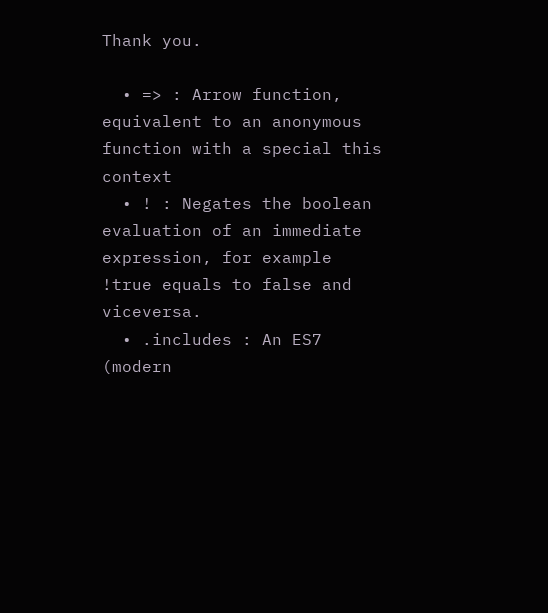Thank you.

  • => : Arrow function, equivalent to an anonymous function with a special this context
  • ! : Negates the boolean evaluation of an immediate expression, for example !true equals to false and viceversa.
  • .includes : An ES7 (modern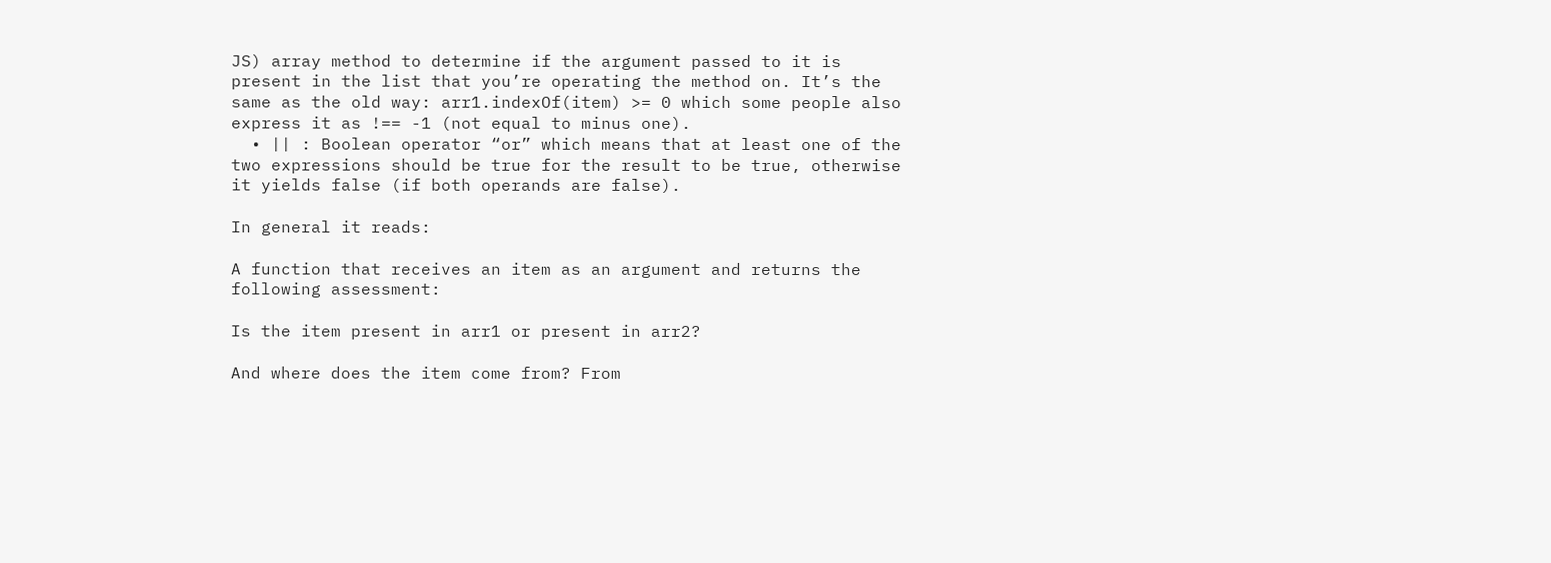JS) array method to determine if the argument passed to it is present in the list that you’re operating the method on. It’s the same as the old way: arr1.indexOf(item) >= 0 which some people also express it as !== -1 (not equal to minus one).
  • || : Boolean operator “or” which means that at least one of the two expressions should be true for the result to be true, otherwise it yields false (if both operands are false).

In general it reads:

A function that receives an item as an argument and returns the following assessment:

Is the item present in arr1 or present in arr2?

And where does the item come from? From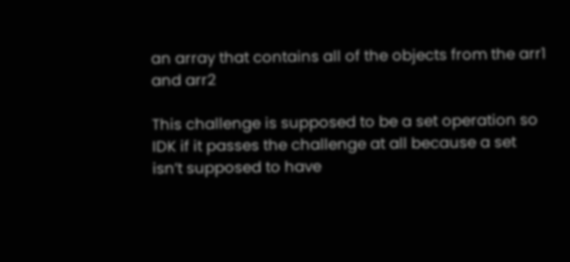an array that contains all of the objects from the arr1 and arr2

This challenge is supposed to be a set operation so IDK if it passes the challenge at all because a set isn’t supposed to have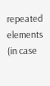repeated elements (in case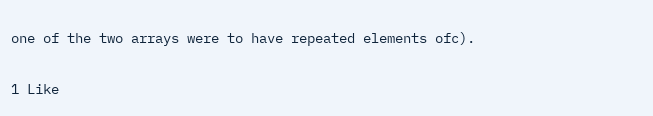one of the two arrays were to have repeated elements ofc).

1 Like